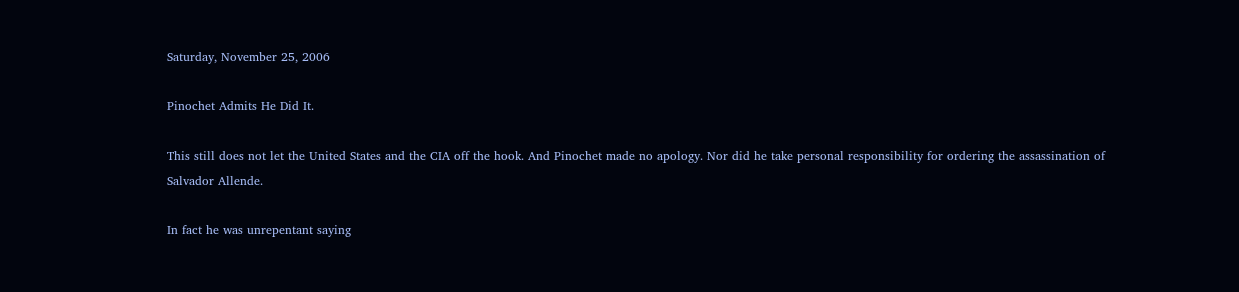Saturday, November 25, 2006

Pinochet Admits He Did It.

This still does not let the United States and the CIA off the hook. And Pinochet made no apology. Nor did he take personal responsibility for ordering the assassination of Salvador Allende.

In fact he was unrepentant saying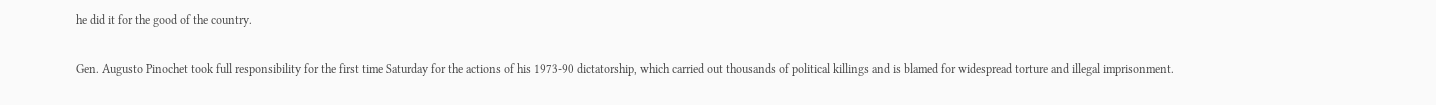he did it for the good of the country.

Gen. Augusto Pinochet took full responsibility for the first time Saturday for the actions of his 1973-90 dictatorship, which carried out thousands of political killings and is blamed for widespread torture and illegal imprisonment.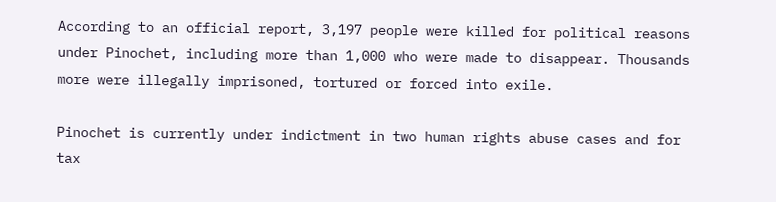According to an official report, 3,197 people were killed for political reasons under Pinochet, including more than 1,000 who were made to disappear. Thousands more were illegally imprisoned, tortured or forced into exile.

Pinochet is currently under indictment in two human rights abuse cases and for tax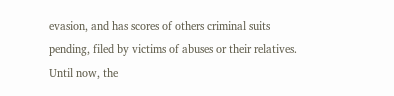evasion, and has scores of others criminal suits pending, filed by victims of abuses or their relatives. Until now, the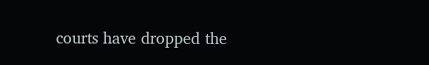courts have dropped the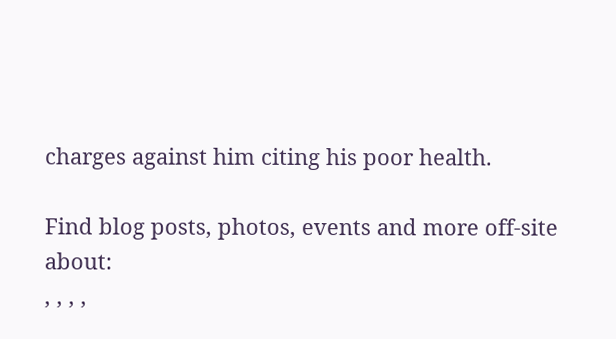charges against him citing his poor health.

Find blog posts, photos, events and more off-site about:
, , , ,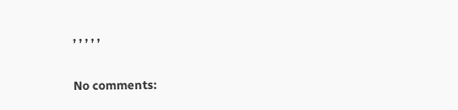, , , , ,

No comments: